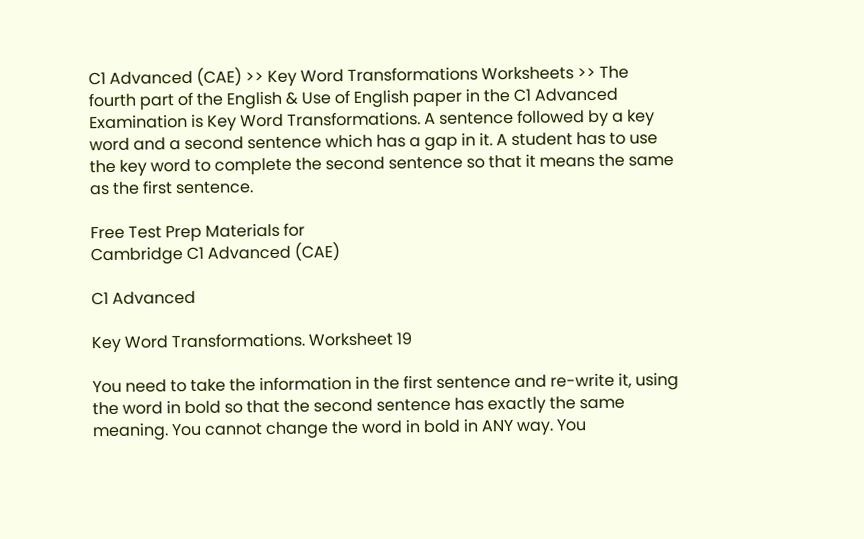C1 Advanced (CAE) >> Key Word Transformations Worksheets >> The fourth part of the English & Use of English paper in the C1 Advanced Examination is Key Word Transformations. A sentence followed by a key word and a second sentence which has a gap in it. A student has to use the key word to complete the second sentence so that it means the same as the first sentence.

Free Test Prep Materials for
Cambridge C1 Advanced (CAE)

C1 Advanced

Key Word Transformations. Worksheet 19

You need to take the information in the first sentence and re-write it, using the word in bold so that the second sentence has exactly the same meaning. You cannot change the word in bold in ANY way. You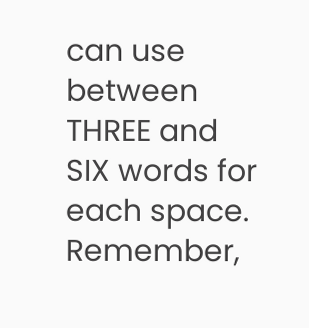can use between THREE and SIX words for each space. Remember,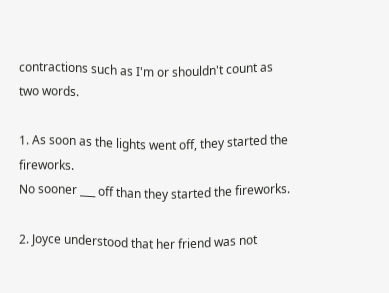contractions such as I'm or shouldn't count as two words.

1. As soon as the lights went off, they started the fireworks.
No sooner ___ off than they started the fireworks.

2. Joyce understood that her friend was not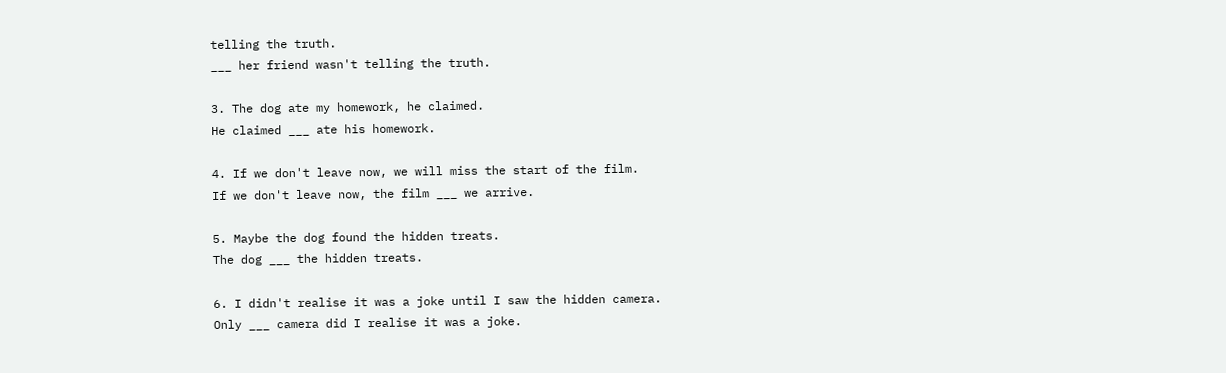telling the truth.
___ her friend wasn't telling the truth.

3. The dog ate my homework, he claimed.
He claimed ___ ate his homework.

4. If we don't leave now, we will miss the start of the film.
If we don't leave now, the film ___ we arrive.

5. Maybe the dog found the hidden treats.
The dog ___ the hidden treats.

6. I didn't realise it was a joke until I saw the hidden camera.
Only ___ camera did I realise it was a joke.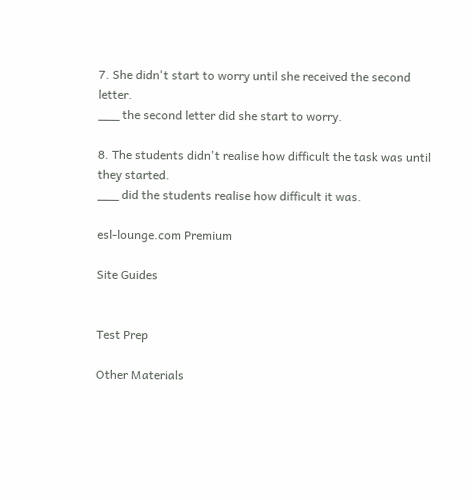7. She didn't start to worry until she received the second letter.
___ the second letter did she start to worry.

8. The students didn't realise how difficult the task was until they started.
___ did the students realise how difficult it was.

esl-lounge.com Premium

Site Guides


Test Prep

Other Materials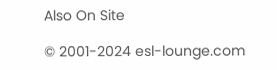Also On Site

© 2001-2024 esl-lounge.com